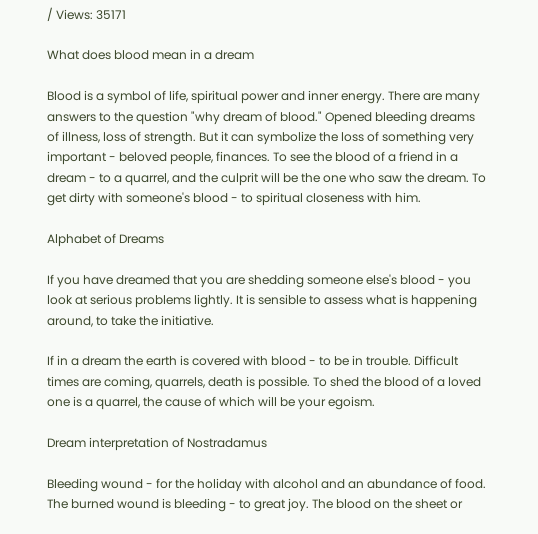/ Views: 35171

What does blood mean in a dream

Blood is a symbol of life, spiritual power and inner energy. There are many answers to the question "why dream of blood." Opened bleeding dreams of illness, loss of strength. But it can symbolize the loss of something very important - beloved people, finances. To see the blood of a friend in a dream - to a quarrel, and the culprit will be the one who saw the dream. To get dirty with someone's blood - to spiritual closeness with him.

Alphabet of Dreams

If you have dreamed that you are shedding someone else's blood - you look at serious problems lightly. It is sensible to assess what is happening around, to take the initiative.

If in a dream the earth is covered with blood - to be in trouble. Difficult times are coming, quarrels, death is possible. To shed the blood of a loved one is a quarrel, the cause of which will be your egoism.

Dream interpretation of Nostradamus

Bleeding wound - for the holiday with alcohol and an abundance of food. The burned wound is bleeding - to great joy. The blood on the sheet or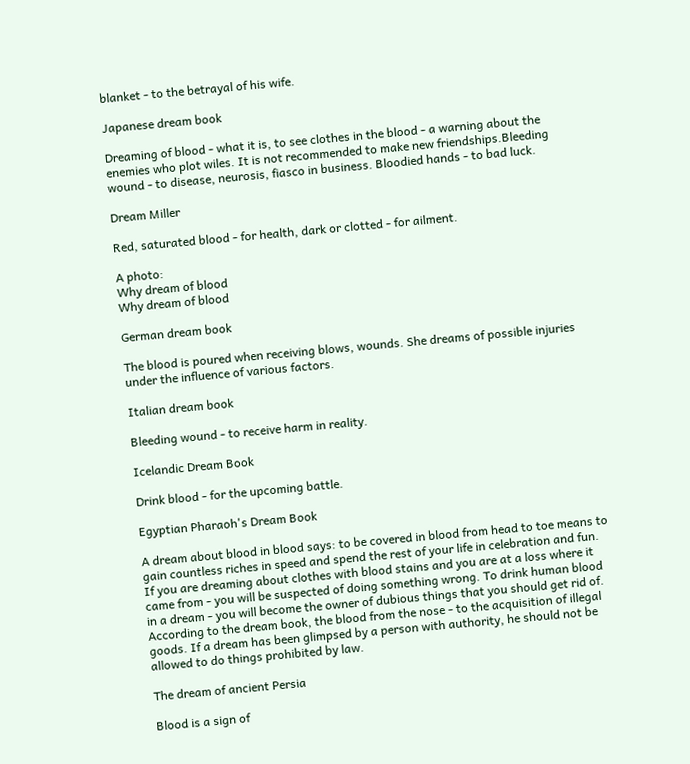blanket - to the betrayal of his wife.

Japanese dream book

Dreaming of blood - what it is, to see clothes in the blood - a warning about the enemies who plot wiles. It is not recommended to make new friendships.Bleeding wound - to disease, neurosis, fiasco in business. Bloodied hands - to bad luck.

Dream Miller

Red, saturated blood - for health, dark or clotted - for ailment.

A photo:
Why dream of blood
Why dream of blood

German dream book

The blood is poured when receiving blows, wounds. She dreams of possible injuries under the influence of various factors.

Italian dream book

Bleeding wound - to receive harm in reality.

Icelandic Dream Book

Drink blood - for the upcoming battle.

Egyptian Pharaoh's Dream Book

A dream about blood in blood says: to be covered in blood from head to toe means to gain countless riches in speed and spend the rest of your life in celebration and fun. If you are dreaming about clothes with blood stains and you are at a loss where it came from - you will be suspected of doing something wrong. To drink human blood in a dream - you will become the owner of dubious things that you should get rid of. According to the dream book, the blood from the nose - to the acquisition of illegal goods. If a dream has been glimpsed by a person with authority, he should not be allowed to do things prohibited by law.

The dream of ancient Persia

Blood is a sign of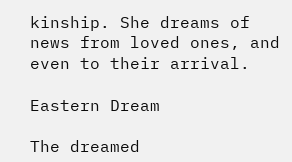kinship. She dreams of news from loved ones, and even to their arrival.

Eastern Dream

The dreamed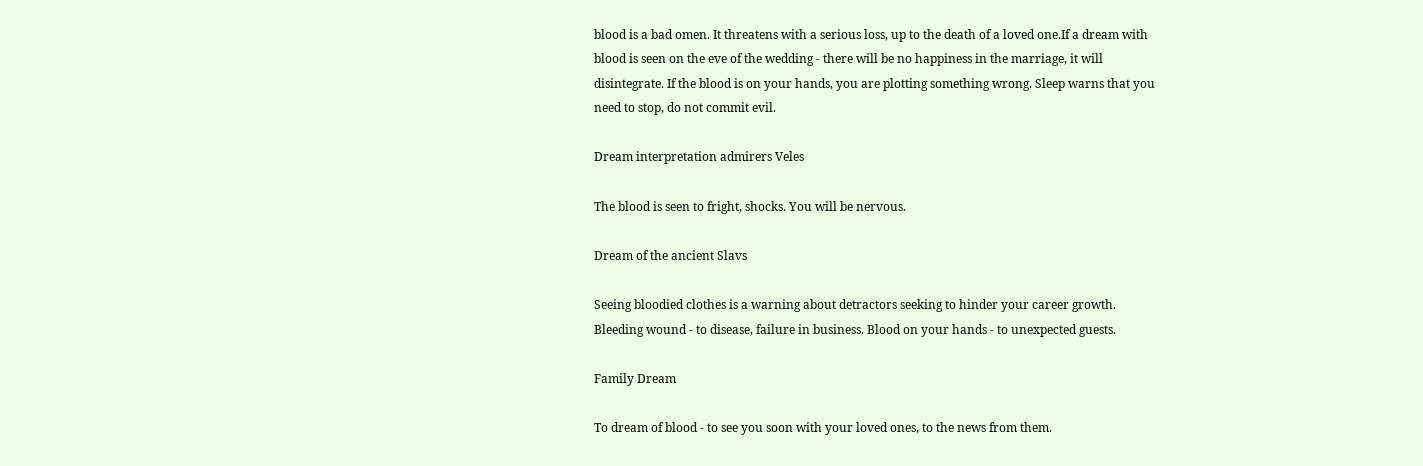blood is a bad omen. It threatens with a serious loss, up to the death of a loved one.If a dream with blood is seen on the eve of the wedding - there will be no happiness in the marriage, it will disintegrate. If the blood is on your hands, you are plotting something wrong. Sleep warns that you need to stop, do not commit evil.

Dream interpretation admirers Veles

The blood is seen to fright, shocks. You will be nervous.

Dream of the ancient Slavs

Seeing bloodied clothes is a warning about detractors seeking to hinder your career growth. Bleeding wound - to disease, failure in business. Blood on your hands - to unexpected guests.

Family Dream

To dream of blood - to see you soon with your loved ones, to the news from them.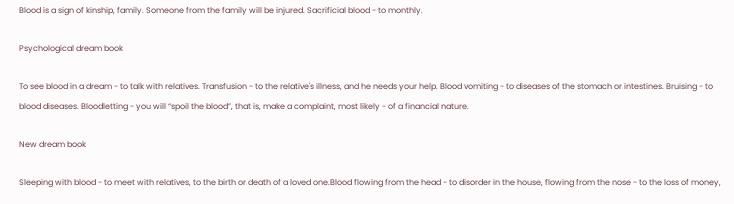Blood is a sign of kinship, family. Someone from the family will be injured. Sacrificial blood - to monthly.

Psychological dream book

To see blood in a dream - to talk with relatives. Transfusion - to the relative's illness, and he needs your help. Blood vomiting - to diseases of the stomach or intestines. Bruising - to blood diseases. Bloodletting - you will “spoil the blood”, that is, make a complaint, most likely - of a financial nature.

New dream book

Sleeping with blood - to meet with relatives, to the birth or death of a loved one.Blood flowing from the head - to disorder in the house, flowing from the nose - to the loss of money,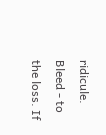ridicule. Bleed - to the loss. If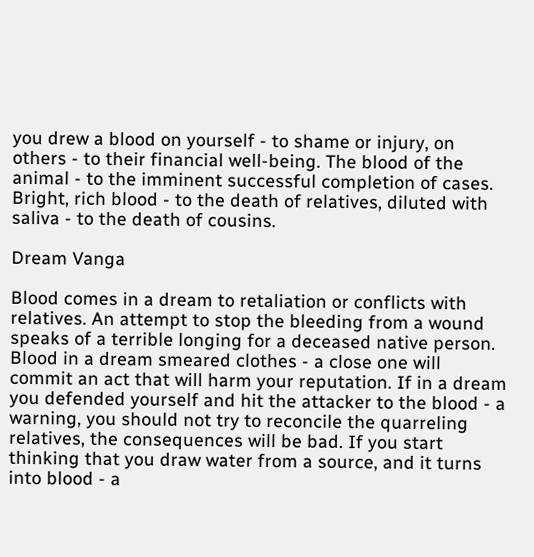you drew a blood on yourself - to shame or injury, on others - to their financial well-being. The blood of the animal - to the imminent successful completion of cases. Bright, rich blood - to the death of relatives, diluted with saliva - to the death of cousins.

Dream Vanga

Blood comes in a dream to retaliation or conflicts with relatives. An attempt to stop the bleeding from a wound speaks of a terrible longing for a deceased native person. Blood in a dream smeared clothes - a close one will commit an act that will harm your reputation. If in a dream you defended yourself and hit the attacker to the blood - a warning, you should not try to reconcile the quarreling relatives, the consequences will be bad. If you start thinking that you draw water from a source, and it turns into blood - a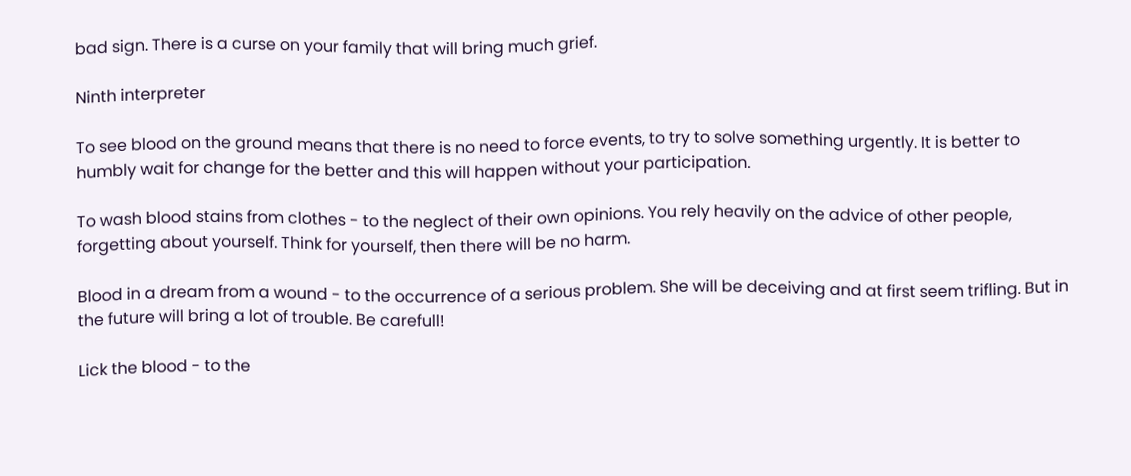bad sign. There is a curse on your family that will bring much grief.

Ninth interpreter

To see blood on the ground means that there is no need to force events, to try to solve something urgently. It is better to humbly wait for change for the better and this will happen without your participation.

To wash blood stains from clothes - to the neglect of their own opinions. You rely heavily on the advice of other people, forgetting about yourself. Think for yourself, then there will be no harm.

Blood in a dream from a wound - to the occurrence of a serious problem. She will be deceiving and at first seem trifling. But in the future will bring a lot of trouble. Be carefull!

Lick the blood - to the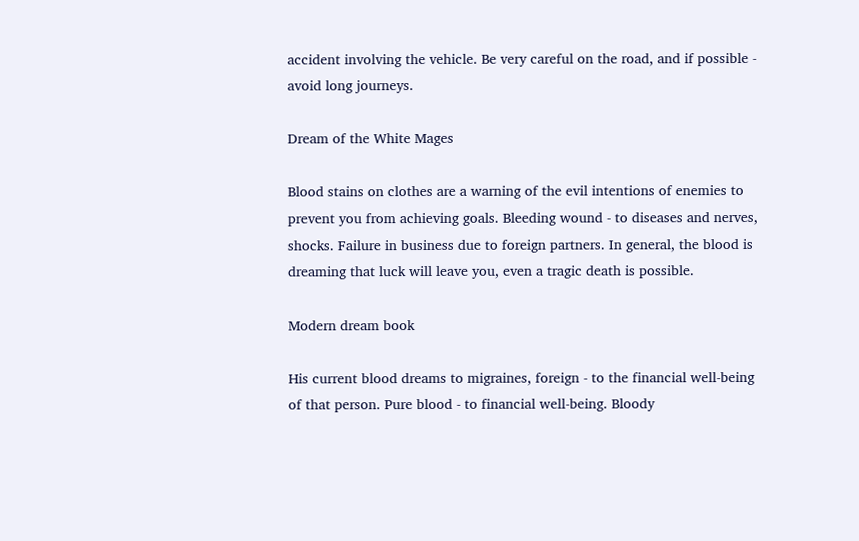accident involving the vehicle. Be very careful on the road, and if possible - avoid long journeys.

Dream of the White Mages

Blood stains on clothes are a warning of the evil intentions of enemies to prevent you from achieving goals. Bleeding wound - to diseases and nerves, shocks. Failure in business due to foreign partners. In general, the blood is dreaming that luck will leave you, even a tragic death is possible.

Modern dream book

His current blood dreams to migraines, foreign - to the financial well-being of that person. Pure blood - to financial well-being. Bloody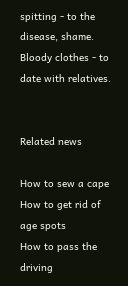spitting - to the disease, shame. Bloody clothes - to date with relatives.


Related news

How to sew a cape
How to get rid of age spots
How to pass the driving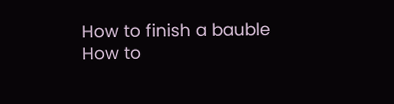How to finish a bauble
How to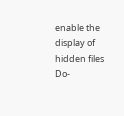enable the display of hidden files
Do-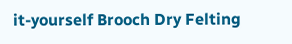it-yourself Brooch Dry Felting